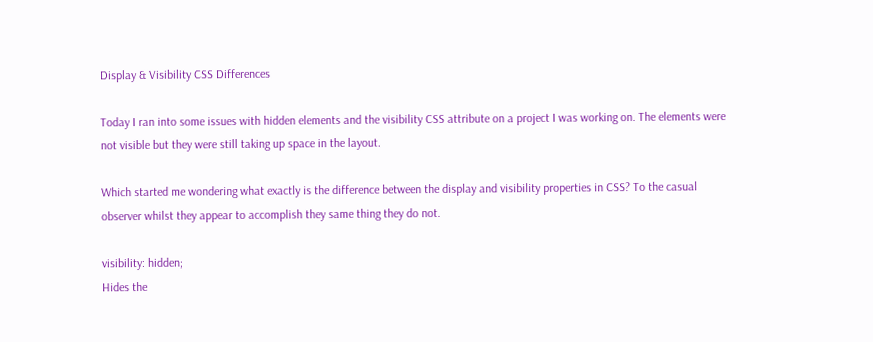Display & Visibility CSS Differences

Today I ran into some issues with hidden elements and the visibility CSS attribute on a project I was working on. The elements were not visible but they were still taking up space in the layout.

Which started me wondering what exactly is the difference between the display and visibility properties in CSS? To the casual observer whilst they appear to accomplish they same thing they do not.

visibility: hidden;
Hides the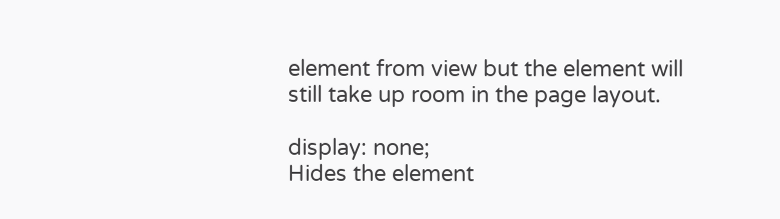element from view but the element will still take up room in the page layout.

display: none;
Hides the element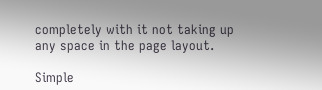completely with it not taking up any space in the page layout.

Simple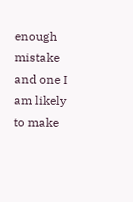enough mistake and one I am likely to make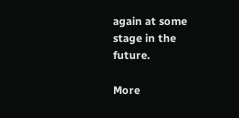again at some stage in the future.

More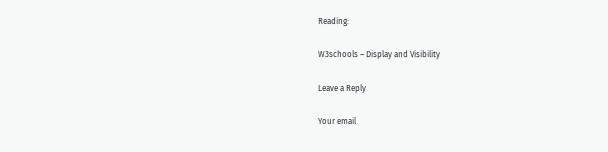Reading:

W3schools – Display and Visibility

Leave a Reply

Your email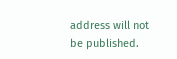address will not be published.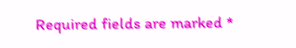Required fields are marked *